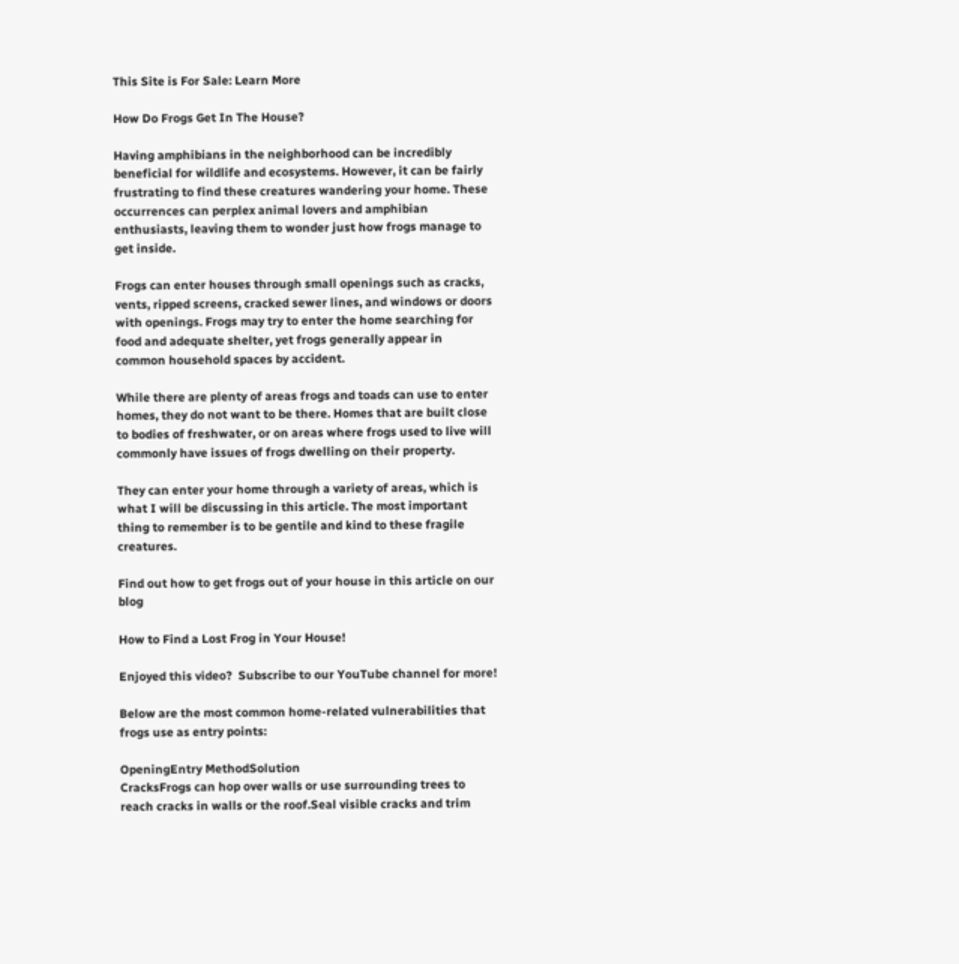This Site is For Sale: Learn More

How Do Frogs Get In The House?

Having amphibians in the neighborhood can be incredibly beneficial for wildlife and ecosystems. However, it can be fairly frustrating to find these creatures wandering your home. These occurrences can perplex animal lovers and amphibian enthusiasts, leaving them to wonder just how frogs manage to get inside.

Frogs can enter houses through small openings such as cracks, vents, ripped screens, cracked sewer lines, and windows or doors with openings. Frogs may try to enter the home searching for food and adequate shelter, yet frogs generally appear in common household spaces by accident.

While there are plenty of areas frogs and toads can use to enter homes, they do not want to be there. Homes that are built close to bodies of freshwater, or on areas where frogs used to live will commonly have issues of frogs dwelling on their property.

They can enter your home through a variety of areas, which is what I will be discussing in this article. The most important thing to remember is to be gentile and kind to these fragile creatures.

Find out how to get frogs out of your house in this article on our blog

How to Find a Lost Frog in Your House!

Enjoyed this video?  Subscribe to our YouTube channel for more!

Below are the most common home-related vulnerabilities that frogs use as entry points:

OpeningEntry MethodSolution
CracksFrogs can hop over walls or use surrounding trees to reach cracks in walls or the roof.Seal visible cracks and trim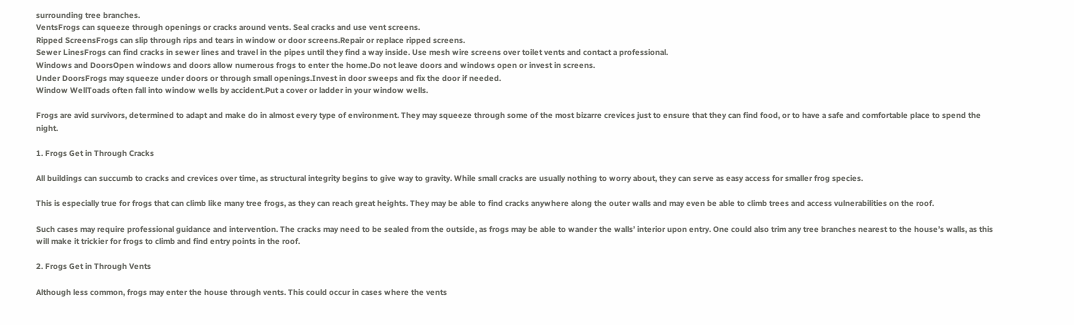surrounding tree branches.
VentsFrogs can squeeze through openings or cracks around vents. Seal cracks and use vent screens.
Ripped ScreensFrogs can slip through rips and tears in window or door screens.Repair or replace ripped screens.
Sewer LinesFrogs can find cracks in sewer lines and travel in the pipes until they find a way inside. Use mesh wire screens over toilet vents and contact a professional.
Windows and DoorsOpen windows and doors allow numerous frogs to enter the home.Do not leave doors and windows open or invest in screens.
Under DoorsFrogs may squeeze under doors or through small openings.Invest in door sweeps and fix the door if needed.
Window WellToads often fall into window wells by accident.Put a cover or ladder in your window wells.

Frogs are avid survivors, determined to adapt and make do in almost every type of environment. They may squeeze through some of the most bizarre crevices just to ensure that they can find food, or to have a safe and comfortable place to spend the night.

1. Frogs Get in Through Cracks

All buildings can succumb to cracks and crevices over time, as structural integrity begins to give way to gravity. While small cracks are usually nothing to worry about, they can serve as easy access for smaller frog species.

This is especially true for frogs that can climb like many tree frogs, as they can reach great heights. They may be able to find cracks anywhere along the outer walls and may even be able to climb trees and access vulnerabilities on the roof.

Such cases may require professional guidance and intervention. The cracks may need to be sealed from the outside, as frogs may be able to wander the walls’ interior upon entry. One could also trim any tree branches nearest to the house’s walls, as this will make it trickier for frogs to climb and find entry points in the roof.

2. Frogs Get in Through Vents

Although less common, frogs may enter the house through vents. This could occur in cases where the vents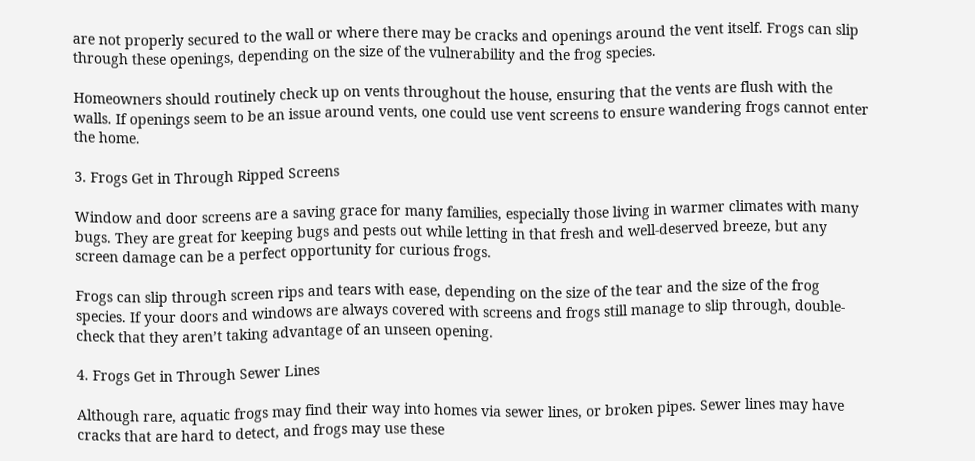are not properly secured to the wall or where there may be cracks and openings around the vent itself. Frogs can slip through these openings, depending on the size of the vulnerability and the frog species.

Homeowners should routinely check up on vents throughout the house, ensuring that the vents are flush with the walls. If openings seem to be an issue around vents, one could use vent screens to ensure wandering frogs cannot enter the home.

3. Frogs Get in Through Ripped Screens

Window and door screens are a saving grace for many families, especially those living in warmer climates with many bugs. They are great for keeping bugs and pests out while letting in that fresh and well-deserved breeze, but any screen damage can be a perfect opportunity for curious frogs.

Frogs can slip through screen rips and tears with ease, depending on the size of the tear and the size of the frog species. If your doors and windows are always covered with screens and frogs still manage to slip through, double-check that they aren’t taking advantage of an unseen opening.

4. Frogs Get in Through Sewer Lines

Although rare, aquatic frogs may find their way into homes via sewer lines, or broken pipes. Sewer lines may have cracks that are hard to detect, and frogs may use these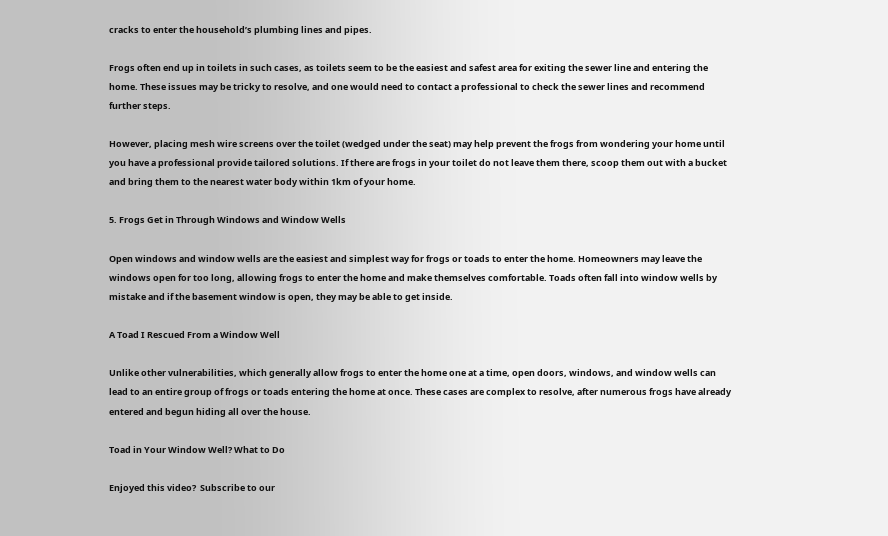cracks to enter the household’s plumbing lines and pipes.

Frogs often end up in toilets in such cases, as toilets seem to be the easiest and safest area for exiting the sewer line and entering the home. These issues may be tricky to resolve, and one would need to contact a professional to check the sewer lines and recommend further steps.

However, placing mesh wire screens over the toilet (wedged under the seat) may help prevent the frogs from wondering your home until you have a professional provide tailored solutions. If there are frogs in your toilet do not leave them there, scoop them out with a bucket and bring them to the nearest water body within 1km of your home.

5. Frogs Get in Through Windows and Window Wells

Open windows and window wells are the easiest and simplest way for frogs or toads to enter the home. Homeowners may leave the windows open for too long, allowing frogs to enter the home and make themselves comfortable. Toads often fall into window wells by mistake and if the basement window is open, they may be able to get inside.

A Toad I Rescued From a Window Well

Unlike other vulnerabilities, which generally allow frogs to enter the home one at a time, open doors, windows, and window wells can lead to an entire group of frogs or toads entering the home at once. These cases are complex to resolve, after numerous frogs have already entered and begun hiding all over the house.

Toad in Your Window Well? What to Do

Enjoyed this video?  Subscribe to our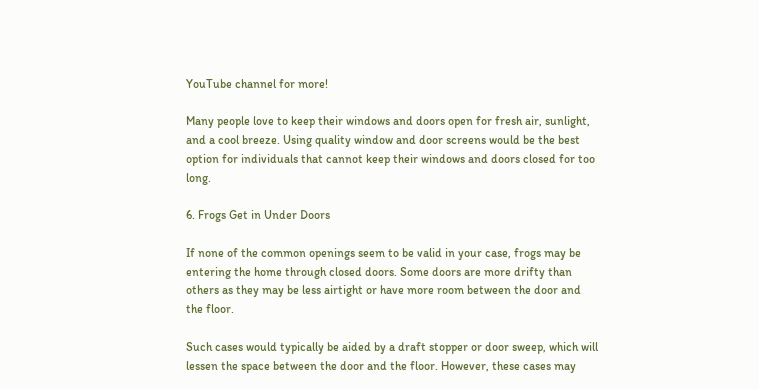YouTube channel for more!

Many people love to keep their windows and doors open for fresh air, sunlight, and a cool breeze. Using quality window and door screens would be the best option for individuals that cannot keep their windows and doors closed for too long.

6. Frogs Get in Under Doors

If none of the common openings seem to be valid in your case, frogs may be entering the home through closed doors. Some doors are more drifty than others as they may be less airtight or have more room between the door and the floor.

Such cases would typically be aided by a draft stopper or door sweep, which will lessen the space between the door and the floor. However, these cases may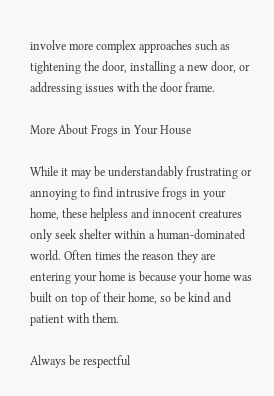involve more complex approaches such as tightening the door, installing a new door, or addressing issues with the door frame.

More About Frogs in Your House

While it may be understandably frustrating or annoying to find intrusive frogs in your home, these helpless and innocent creatures only seek shelter within a human-dominated world. Often times the reason they are entering your home is because your home was built on top of their home, so be kind and patient with them.

Always be respectful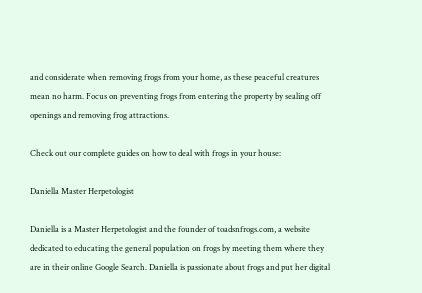and considerate when removing frogs from your home, as these peaceful creatures mean no harm. Focus on preventing frogs from entering the property by sealing off openings and removing frog attractions.

Check out our complete guides on how to deal with frogs in your house:

Daniella Master Herpetologist

Daniella is a Master Herpetologist and the founder of toadsnfrogs.com, a website dedicated to educating the general population on frogs by meeting them where they are in their online Google Search. Daniella is passionate about frogs and put her digital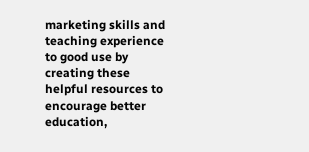marketing skills and teaching experience to good use by creating these helpful resources to encourage better education,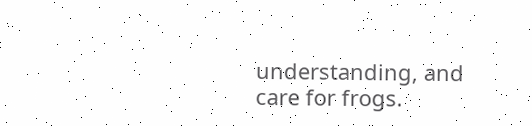understanding, and care for frogs.